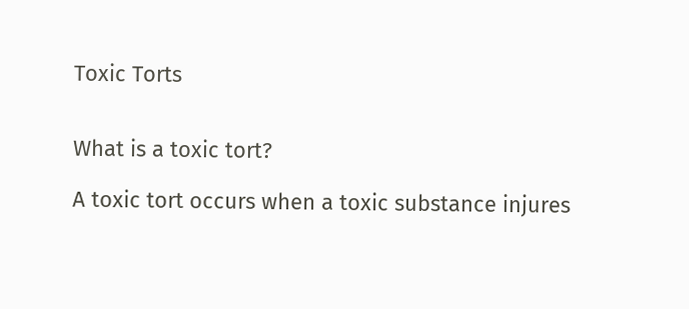Toxic Torts


What is a toxic tort?

A toxic tort occurs when a toxic substance injures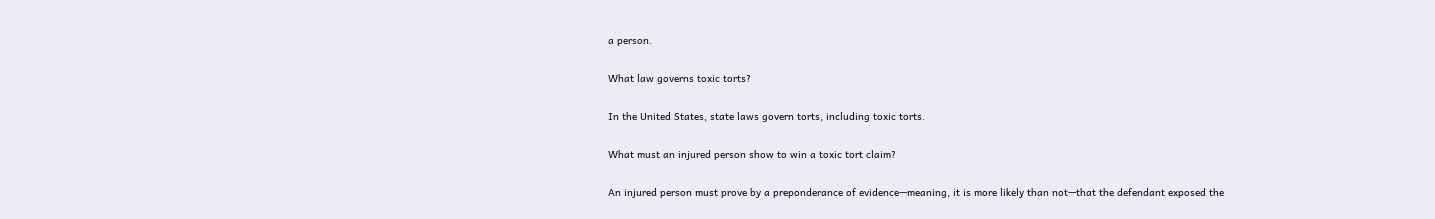a person.

What law governs toxic torts?

In the United States, state laws govern torts, including toxic torts.

What must an injured person show to win a toxic tort claim?

An injured person must prove by a preponderance of evidence—meaning, it is more likely than not—that the defendant exposed the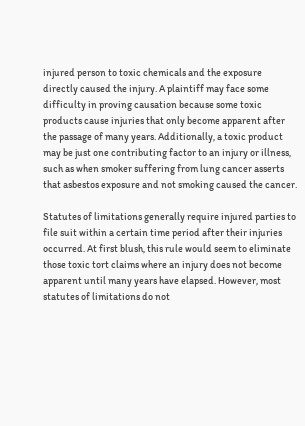injured person to toxic chemicals and the exposure directly caused the injury. A plaintiff may face some difficulty in proving causation because some toxic products cause injuries that only become apparent after the passage of many years. Additionally, a toxic product may be just one contributing factor to an injury or illness, such as when smoker suffering from lung cancer asserts that asbestos exposure and not smoking caused the cancer.

Statutes of limitations generally require injured parties to file suit within a certain time period after their injuries occurred. At first blush, this rule would seem to eliminate those toxic tort claims where an injury does not become apparent until many years have elapsed. However, most statutes of limitations do not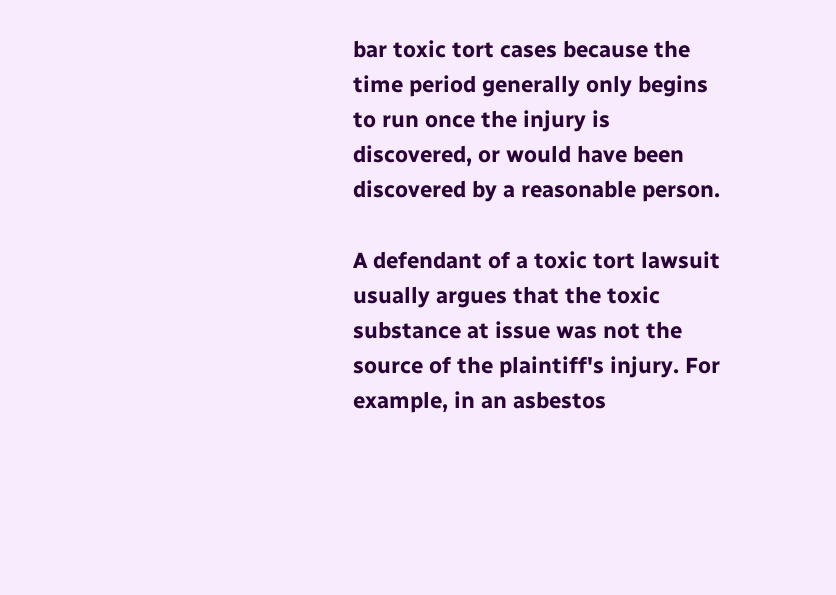bar toxic tort cases because the time period generally only begins to run once the injury is discovered, or would have been discovered by a reasonable person.

A defendant of a toxic tort lawsuit usually argues that the toxic substance at issue was not the source of the plaintiff's injury. For example, in an asbestos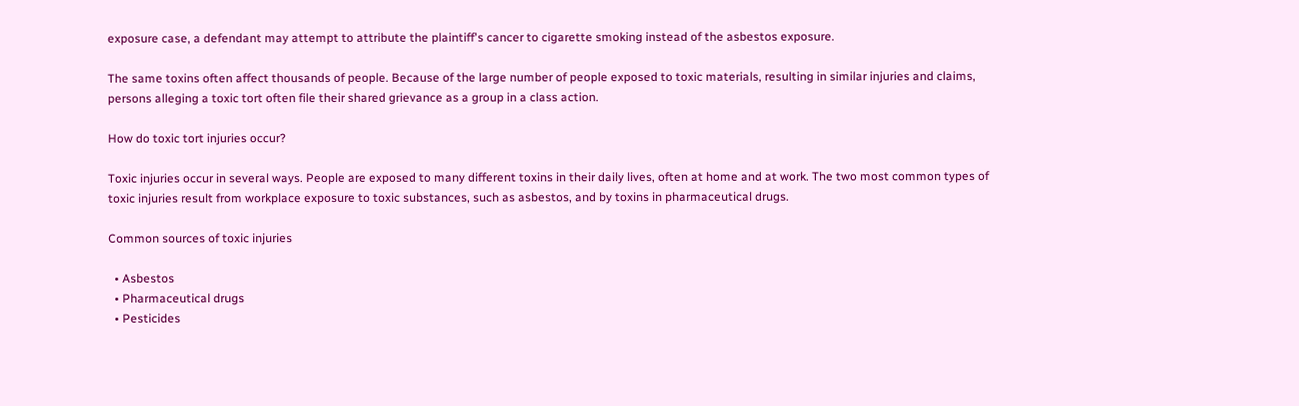exposure case, a defendant may attempt to attribute the plaintiff's cancer to cigarette smoking instead of the asbestos exposure.

The same toxins often affect thousands of people. Because of the large number of people exposed to toxic materials, resulting in similar injuries and claims, persons alleging a toxic tort often file their shared grievance as a group in a class action.

How do toxic tort injuries occur?

Toxic injuries occur in several ways. People are exposed to many different toxins in their daily lives, often at home and at work. The two most common types of toxic injuries result from workplace exposure to toxic substances, such as asbestos, and by toxins in pharmaceutical drugs.

Common sources of toxic injuries

  • Asbestos
  • Pharmaceutical drugs
  • Pesticides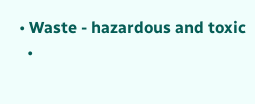• Waste - hazardous and toxic
  •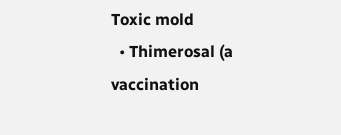Toxic mold
  • Thimerosal (a vaccination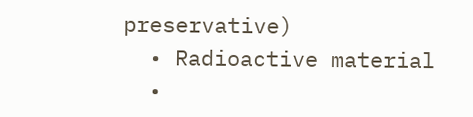preservative)
  • Radioactive material
  •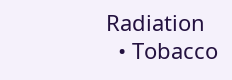Radiation
  • Tobacco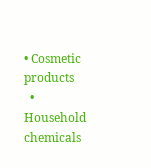• Cosmetic products
  • Household chemicals